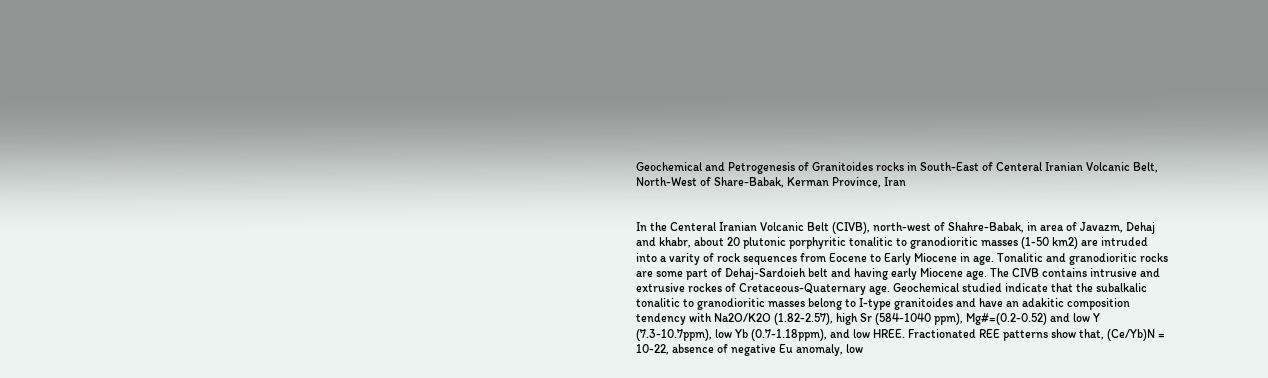Geochemical and Petrogenesis of Granitoides rocks in South-East of Centeral Iranian Volcanic Belt, North-West of Share-Babak, Kerman Province, Iran


In the Centeral Iranian Volcanic Belt (CIVB), north-west of Shahre-Babak, in area of Javazm, Dehaj and khabr, about 20 plutonic porphyritic tonalitic to granodioritic masses (1-50 km2) are intruded into a varity of rock sequences from Eocene to Early Miocene in age. Tonalitic and granodioritic rocks are some part of Dehaj-Sardoieh belt and having early Miocene age. The CIVB contains intrusive and extrusive rockes of Cretaceous-Quaternary age. Geochemical studied indicate that the subalkalic tonalitic to granodioritic masses belong to I-type granitoides and have an adakitic composition tendency with Na2O/K2O (1.82-2.57), high Sr (584-1040 ppm), Mg#=(0.2-0.52) and low Y (7.3-10.7ppm), low Yb (0.7-1.18ppm), and low HREE. Fractionated REE patterns show that, (Ce/Yb)N = 10-22, absence of negative Eu anomaly, low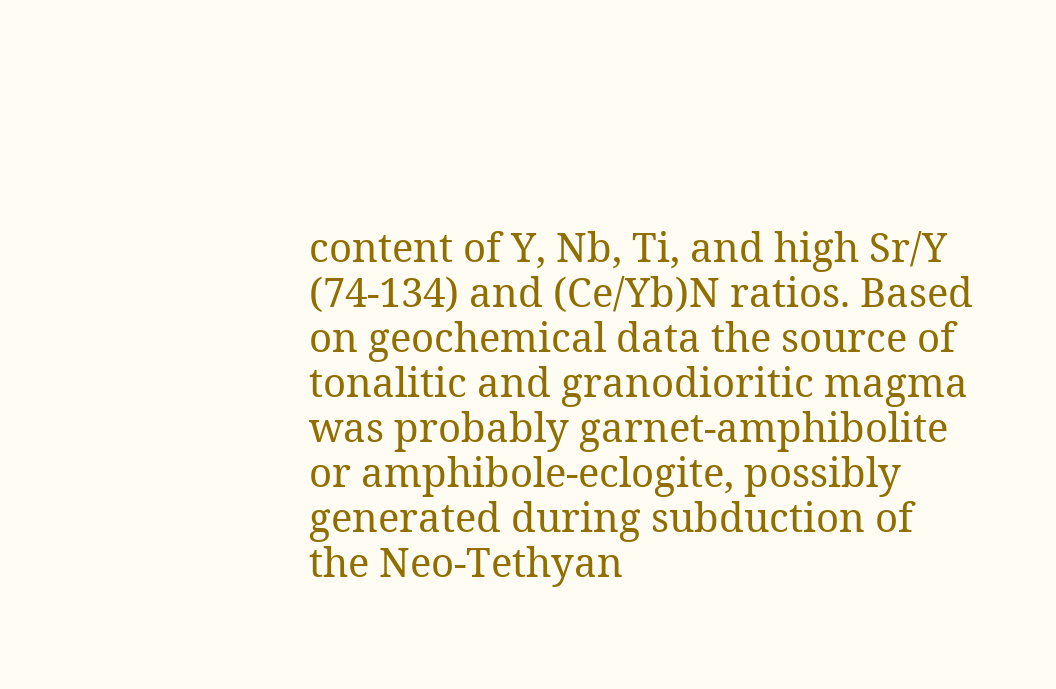content of Y, Nb, Ti, and high Sr/Y (74-134) and (Ce/Yb)N ratios. Based on geochemical data the source of tonalitic and granodioritic magma was probably garnet-amphibolite or amphibole-eclogite, possibly generated during subduction of the Neo-Tethyan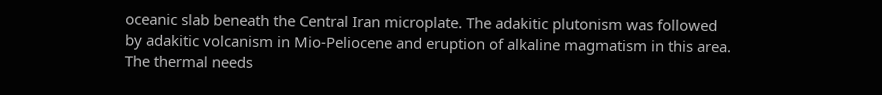oceanic slab beneath the Central Iran microplate. The adakitic plutonism was followed by adakitic volcanism in Mio-Peliocene and eruption of alkaline magmatism in this area. The thermal needs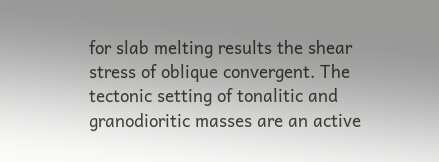for slab melting results the shear stress of oblique convergent. The tectonic setting of tonalitic and granodioritic masses are an active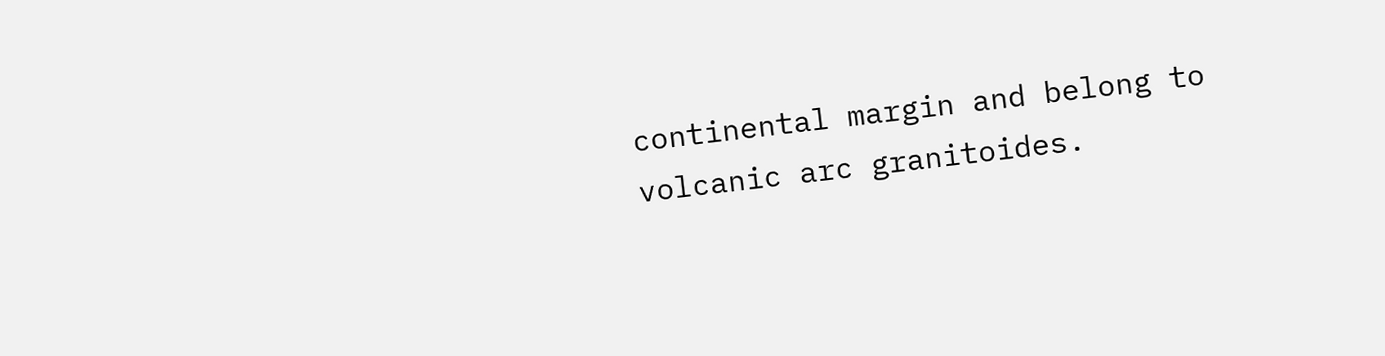continental margin and belong to volcanic arc granitoides.